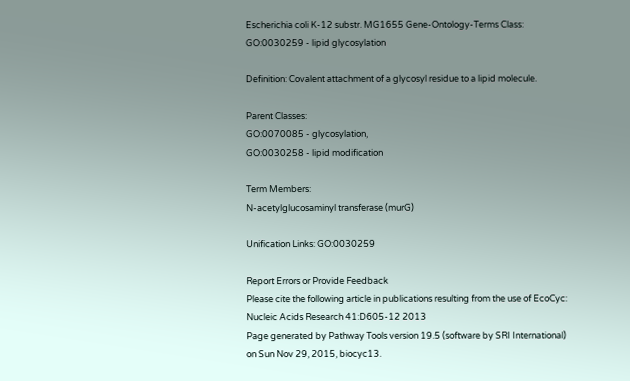Escherichia coli K-12 substr. MG1655 Gene-Ontology-Terms Class: GO:0030259 - lipid glycosylation

Definition: Covalent attachment of a glycosyl residue to a lipid molecule.

Parent Classes:
GO:0070085 - glycosylation,
GO:0030258 - lipid modification

Term Members:
N-acetylglucosaminyl transferase (murG)

Unification Links: GO:0030259

Report Errors or Provide Feedback
Please cite the following article in publications resulting from the use of EcoCyc: Nucleic Acids Research 41:D605-12 2013
Page generated by Pathway Tools version 19.5 (software by SRI International) on Sun Nov 29, 2015, biocyc13.